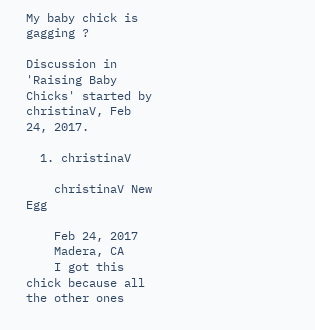My baby chick is gagging ?

Discussion in 'Raising Baby Chicks' started by christinaV, Feb 24, 2017.

  1. christinaV

    christinaV New Egg

    Feb 24, 2017
    Madera, CA
    I got this chick because all the other ones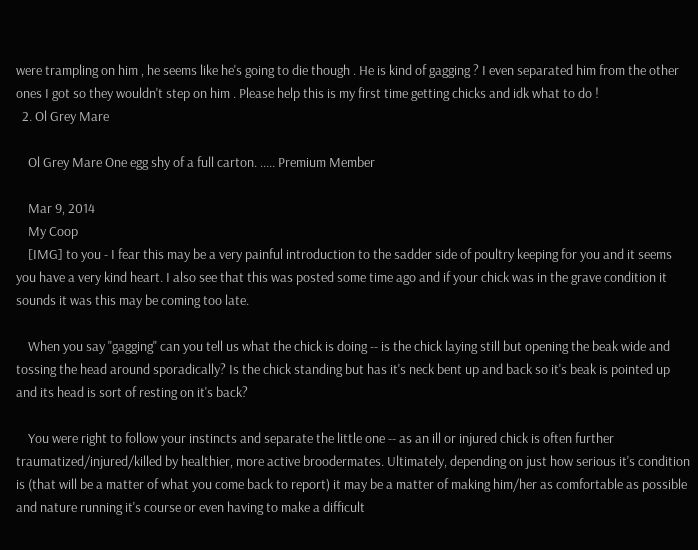were trampling on him , he seems like he's going to die though . He is kind of gagging ? I even separated him from the other ones I got so they wouldn't step on him . Please help this is my first time getting chicks and idk what to do !
  2. Ol Grey Mare

    Ol Grey Mare One egg shy of a full carton. ..... Premium Member

    Mar 9, 2014
    My Coop
    [IMG] to you - I fear this may be a very painful introduction to the sadder side of poultry keeping for you and it seems you have a very kind heart. I also see that this was posted some time ago and if your chick was in the grave condition it sounds it was this may be coming too late.

    When you say "gagging" can you tell us what the chick is doing -- is the chick laying still but opening the beak wide and tossing the head around sporadically? Is the chick standing but has it's neck bent up and back so it's beak is pointed up and its head is sort of resting on it's back?

    You were right to follow your instincts and separate the little one -- as an ill or injured chick is often further traumatized/injured/killed by healthier, more active broodermates. Ultimately, depending on just how serious it's condition is (that will be a matter of what you come back to report) it may be a matter of making him/her as comfortable as possible and nature running it's course or even having to make a difficult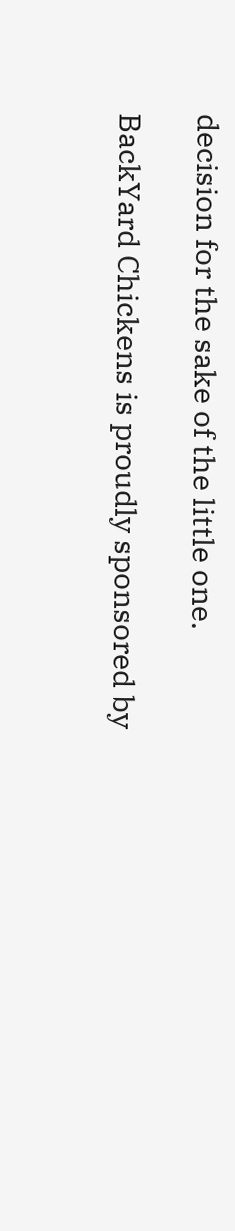decision for the sake of the little one.

BackYard Chickens is proudly sponsored by